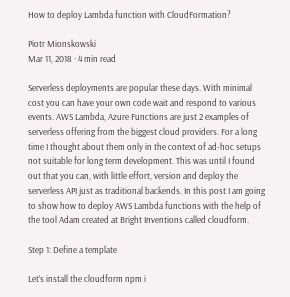How to deploy Lambda function with CloudFormation?

Piotr Mionskowski
Mar 11, 2018 · 4 min read

Serverless deployments are popular these days. With minimal cost you can have your own code wait and respond to various events. AWS Lambda, Azure Functions are just 2 examples of serverless offering from the biggest cloud providers. For a long time I thought about them only in the context of ad-hoc setups not suitable for long term development. This was until I found out that you can, with little effort, version and deploy the serverless API just as traditional backends. In this post I am going to show how to deploy AWS Lambda functions with the help of the tool Adam created at Bright Inventions called cloudform.

Step 1: Define a template

Let’s install the cloudform npm i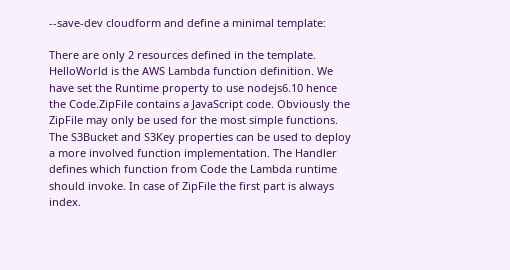--save-dev cloudform and define a minimal template:

There are only 2 resources defined in the template. HelloWorld is the AWS Lambda function definition. We have set the Runtime property to use nodejs6.10 hence the Code.ZipFile contains a JavaScript code. Obviously the ZipFile may only be used for the most simple functions. The S3Bucket and S3Key properties can be used to deploy a more involved function implementation. The Handler defines which function from Code the Lambda runtime should invoke. In case of ZipFile the first part is always index.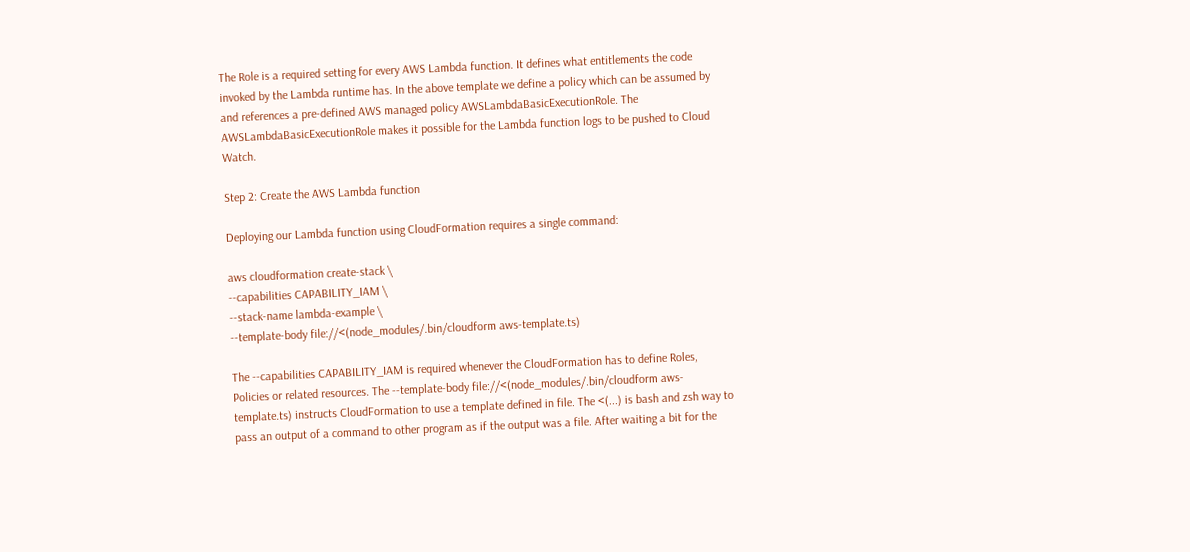The Role is a required setting for every AWS Lambda function. It defines what entitlements the code invoked by the Lambda runtime has. In the above template we define a policy which can be assumed by and references a pre-defined AWS managed policy AWSLambdaBasicExecutionRole. The AWSLambdaBasicExecutionRole makes it possible for the Lambda function logs to be pushed to Cloud Watch.

Step 2: Create the AWS Lambda function

Deploying our Lambda function using CloudFormation requires a single command:

aws cloudformation create-stack \
--capabilities CAPABILITY_IAM \
--stack-name lambda-example \
--template-body file://<(node_modules/.bin/cloudform aws-template.ts)

The --capabilities CAPABILITY_IAM is required whenever the CloudFormation has to define Roles, Policies or related resources. The --template-body file://<(node_modules/.bin/cloudform aws-template.ts) instructs CloudFormation to use a template defined in file. The <(...) is bash and zsh way to pass an output of a command to other program as if the output was a file. After waiting a bit for the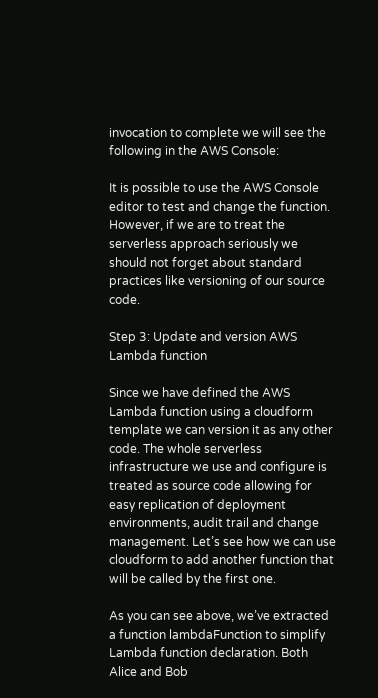invocation to complete we will see the following in the AWS Console:

It is possible to use the AWS Console editor to test and change the function. However, if we are to treat the serverless approach seriously we should not forget about standard practices like versioning of our source code.

Step 3: Update and version AWS Lambda function

Since we have defined the AWS Lambda function using a cloudform template we can version it as any other code. The whole serverless infrastructure we use and configure is treated as source code allowing for easy replication of deployment environments, audit trail and change management. Let’s see how we can use cloudform to add another function that will be called by the first one.

As you can see above, we’ve extracted a function lambdaFunction to simplify Lambda function declaration. Both Alice and Bob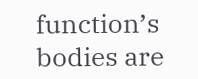function’s bodies are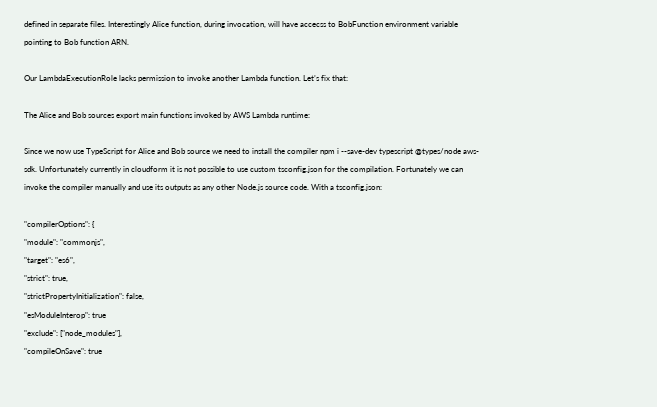defined in separate files. Interestingly Alice function, during invocation, will have accecss to BobFunction environment variable pointing to Bob function ARN.

Our LambdaExecutionRole lacks permission to invoke another Lambda function. Let’s fix that:

The Alice and Bob sources export main functions invoked by AWS Lambda runtime:

Since we now use TypeScript for Alice and Bob source we need to install the compiler npm i --save-dev typescript @types/node aws-sdk. Unfortunately currently in cloudform it is not possible to use custom tsconfig.json for the compilation. Fortunately we can invoke the compiler manually and use its outputs as any other Node.js source code. With a tsconfig.json:

"compilerOptions": {
"module": "commonjs",
"target": "es6",
"strict": true,
"strictPropertyInitialization": false,
"esModuleInterop": true
"exclude": ["node_modules"],
"compileOnSave": true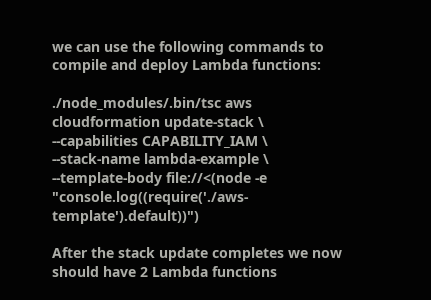we can use the following commands to compile and deploy Lambda functions:

./node_modules/.bin/tsc aws cloudformation update-stack \
--capabilities CAPABILITY_IAM \
--stack-name lambda-example \
--template-body file://<(node -e "console.log((require('./aws-template').default))")

After the stack update completes we now should have 2 Lambda functions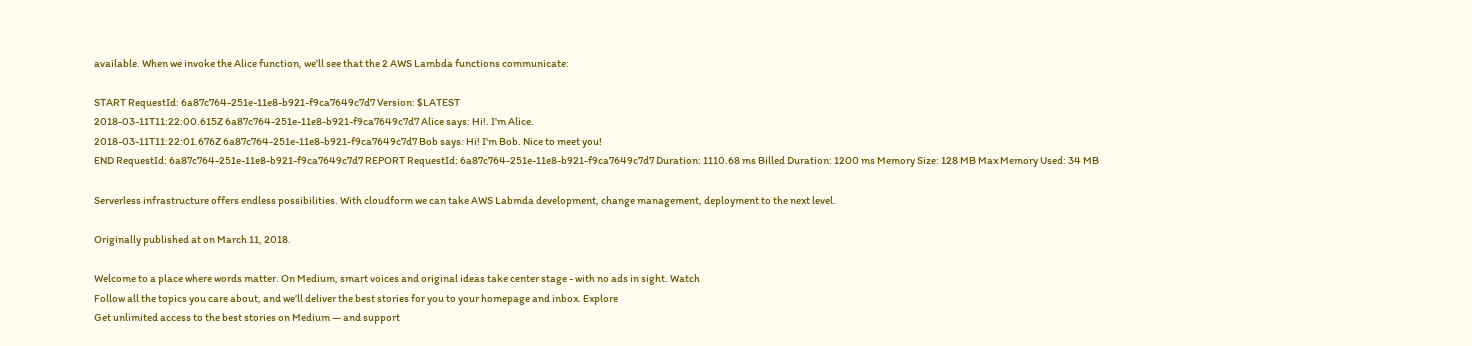available. When we invoke the Alice function, we’ll see that the 2 AWS Lambda functions communicate:

START RequestId: 6a87c764-251e-11e8-b921-f9ca7649c7d7 Version: $LATEST
2018-03-11T11:22:00.615Z 6a87c764-251e-11e8-b921-f9ca7649c7d7 Alice says: Hi!. I'm Alice.
2018-03-11T11:22:01.676Z 6a87c764-251e-11e8-b921-f9ca7649c7d7 Bob says: Hi! I'm Bob. Nice to meet you!
END RequestId: 6a87c764-251e-11e8-b921-f9ca7649c7d7 REPORT RequestId: 6a87c764-251e-11e8-b921-f9ca7649c7d7 Duration: 1110.68 ms Billed Duration: 1200 ms Memory Size: 128 MB Max Memory Used: 34 MB

Serverless infrastructure offers endless possibilities. With cloudform we can take AWS Labmda development, change management, deployment to the next level.

Originally published at on March 11, 2018.

Welcome to a place where words matter. On Medium, smart voices and original ideas take center stage - with no ads in sight. Watch
Follow all the topics you care about, and we’ll deliver the best stories for you to your homepage and inbox. Explore
Get unlimited access to the best stories on Medium — and support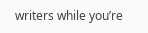writers while you’re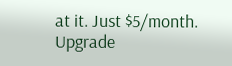at it. Just $5/month. Upgrade